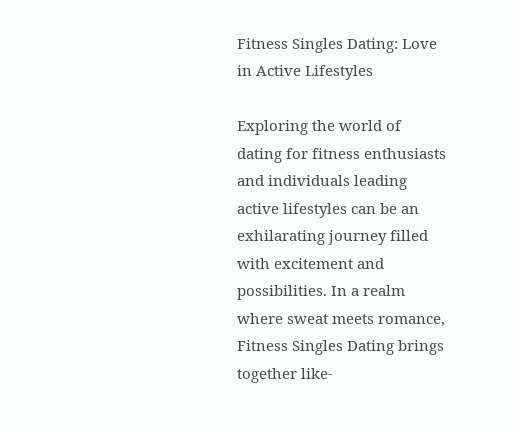Fitness Singles Dating: Love in Active Lifestyles

Exploring the world of dating for fitness enthusiasts and individuals leading active lifestyles can be an exhilarating journey filled with excitement and possibilities. In a realm where sweat meets romance, Fitness Singles Dating brings together like-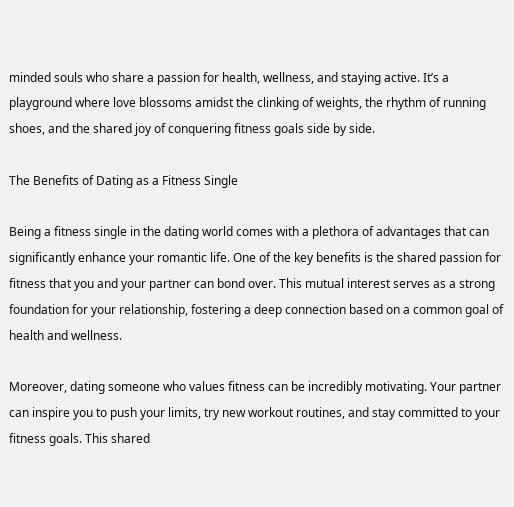minded souls who share a passion for health, wellness, and staying active. It’s a playground where love blossoms amidst the clinking of weights, the rhythm of running shoes, and the shared joy of conquering fitness goals side by side.

The Benefits of Dating as a Fitness Single

Being a fitness single in the dating world comes with a plethora of advantages that can significantly enhance your romantic life. One of the key benefits is the shared passion for fitness that you and your partner can bond over. This mutual interest serves as a strong foundation for your relationship, fostering a deep connection based on a common goal of health and wellness.

Moreover, dating someone who values fitness can be incredibly motivating. Your partner can inspire you to push your limits, try new workout routines, and stay committed to your fitness goals. This shared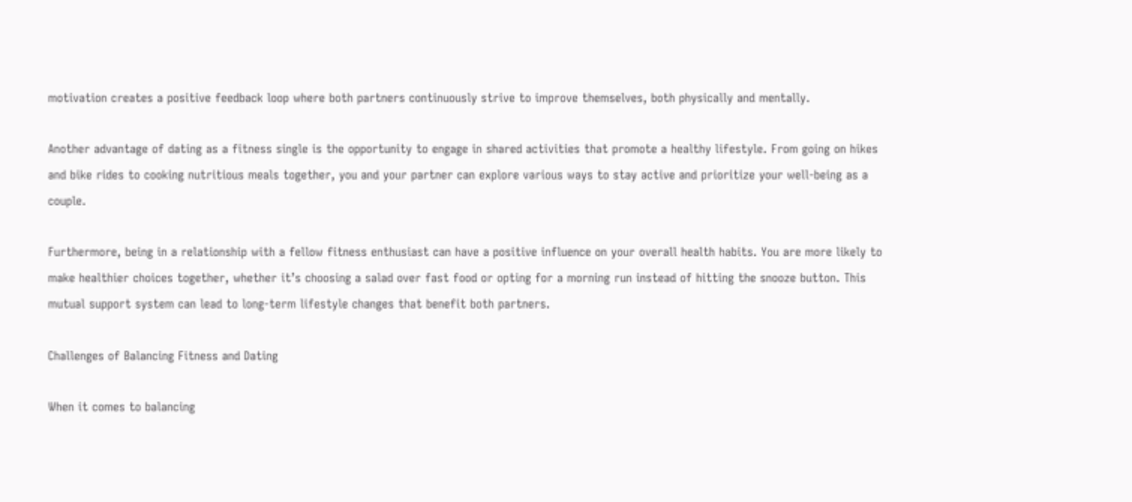motivation creates a positive feedback loop where both partners continuously strive to improve themselves, both physically and mentally.

Another advantage of dating as a fitness single is the opportunity to engage in shared activities that promote a healthy lifestyle. From going on hikes and bike rides to cooking nutritious meals together, you and your partner can explore various ways to stay active and prioritize your well-being as a couple.

Furthermore, being in a relationship with a fellow fitness enthusiast can have a positive influence on your overall health habits. You are more likely to make healthier choices together, whether it’s choosing a salad over fast food or opting for a morning run instead of hitting the snooze button. This mutual support system can lead to long-term lifestyle changes that benefit both partners.

Challenges of Balancing Fitness and Dating

When it comes to balancing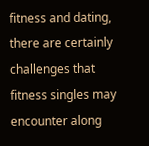fitness and dating, there are certainly challenges that fitness singles may encounter along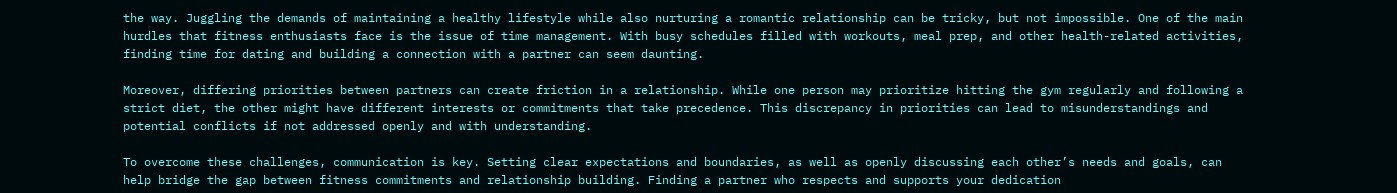the way. Juggling the demands of maintaining a healthy lifestyle while also nurturing a romantic relationship can be tricky, but not impossible. One of the main hurdles that fitness enthusiasts face is the issue of time management. With busy schedules filled with workouts, meal prep, and other health-related activities, finding time for dating and building a connection with a partner can seem daunting.

Moreover, differing priorities between partners can create friction in a relationship. While one person may prioritize hitting the gym regularly and following a strict diet, the other might have different interests or commitments that take precedence. This discrepancy in priorities can lead to misunderstandings and potential conflicts if not addressed openly and with understanding.

To overcome these challenges, communication is key. Setting clear expectations and boundaries, as well as openly discussing each other’s needs and goals, can help bridge the gap between fitness commitments and relationship building. Finding a partner who respects and supports your dedication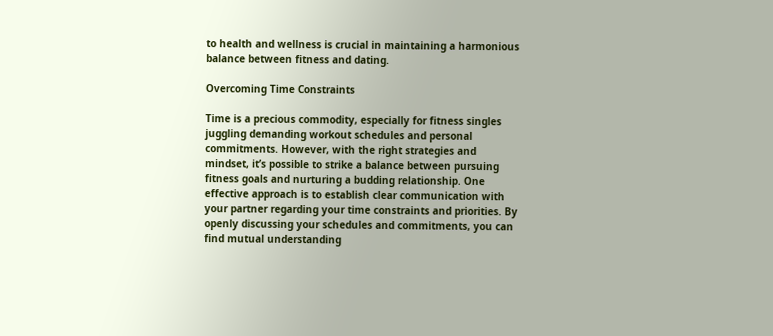to health and wellness is crucial in maintaining a harmonious balance between fitness and dating.

Overcoming Time Constraints

Time is a precious commodity, especially for fitness singles juggling demanding workout schedules and personal commitments. However, with the right strategies and mindset, it’s possible to strike a balance between pursuing fitness goals and nurturing a budding relationship. One effective approach is to establish clear communication with your partner regarding your time constraints and priorities. By openly discussing your schedules and commitments, you can find mutual understanding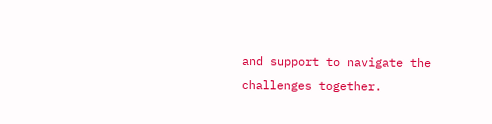and support to navigate the challenges together.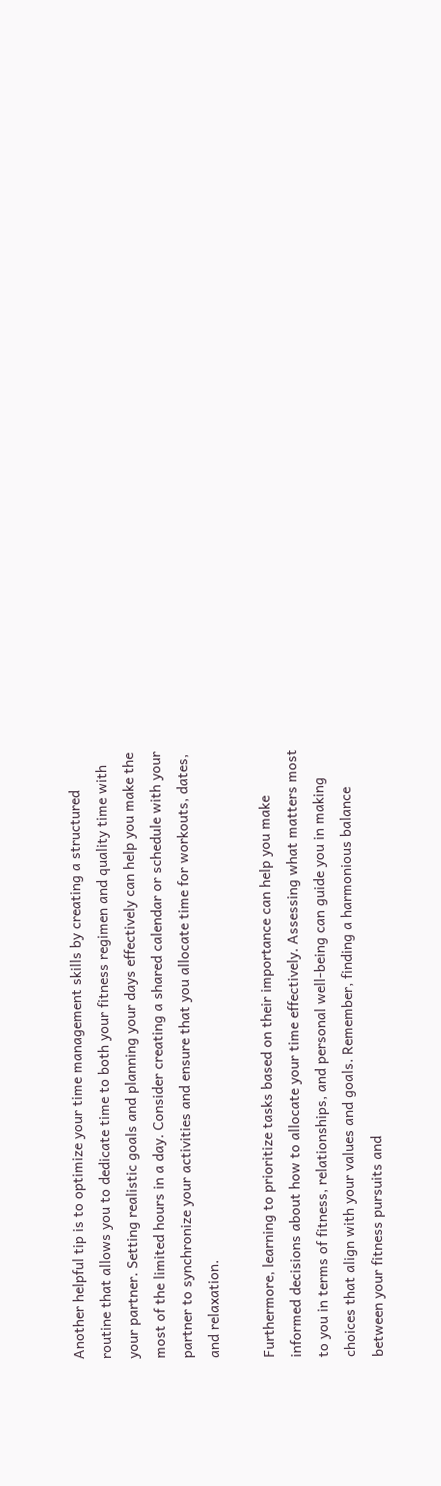Another helpful tip is to optimize your time management skills by creating a structured routine that allows you to dedicate time to both your fitness regimen and quality time with your partner. Setting realistic goals and planning your days effectively can help you make the most of the limited hours in a day. Consider creating a shared calendar or schedule with your partner to synchronize your activities and ensure that you allocate time for workouts, dates, and relaxation.

Furthermore, learning to prioritize tasks based on their importance can help you make informed decisions about how to allocate your time effectively. Assessing what matters most to you in terms of fitness, relationships, and personal well-being can guide you in making choices that align with your values and goals. Remember, finding a harmonious balance between your fitness pursuits and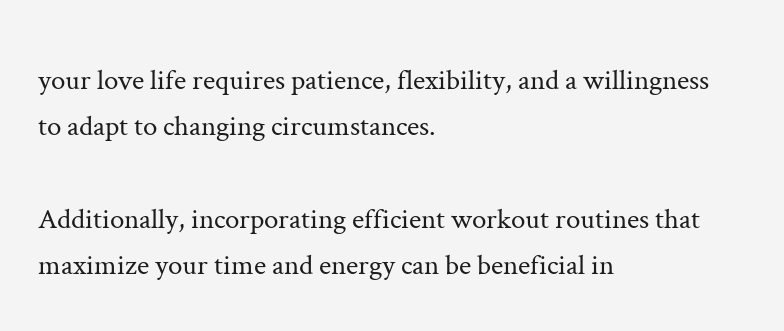your love life requires patience, flexibility, and a willingness to adapt to changing circumstances.

Additionally, incorporating efficient workout routines that maximize your time and energy can be beneficial in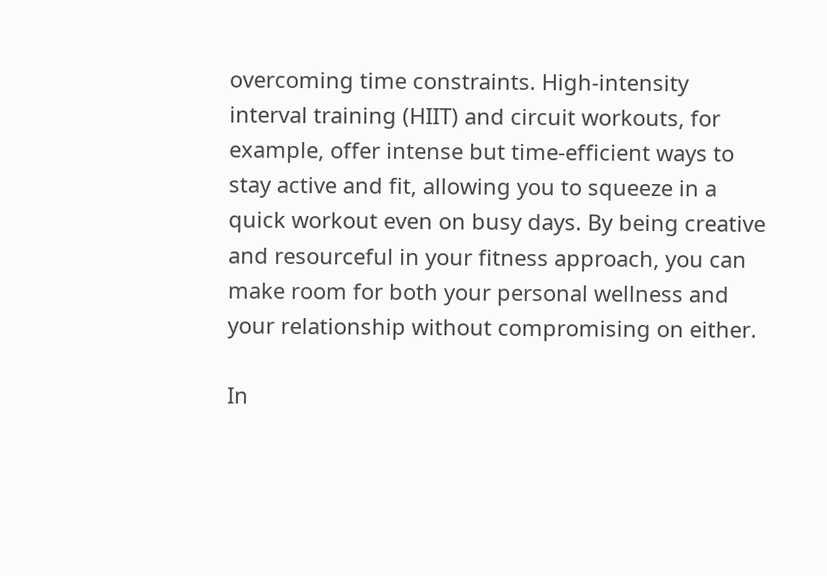overcoming time constraints. High-intensity interval training (HIIT) and circuit workouts, for example, offer intense but time-efficient ways to stay active and fit, allowing you to squeeze in a quick workout even on busy days. By being creative and resourceful in your fitness approach, you can make room for both your personal wellness and your relationship without compromising on either.

In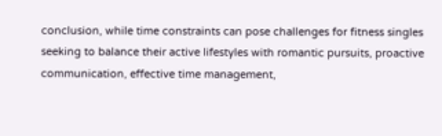conclusion, while time constraints can pose challenges for fitness singles seeking to balance their active lifestyles with romantic pursuits, proactive communication, effective time management,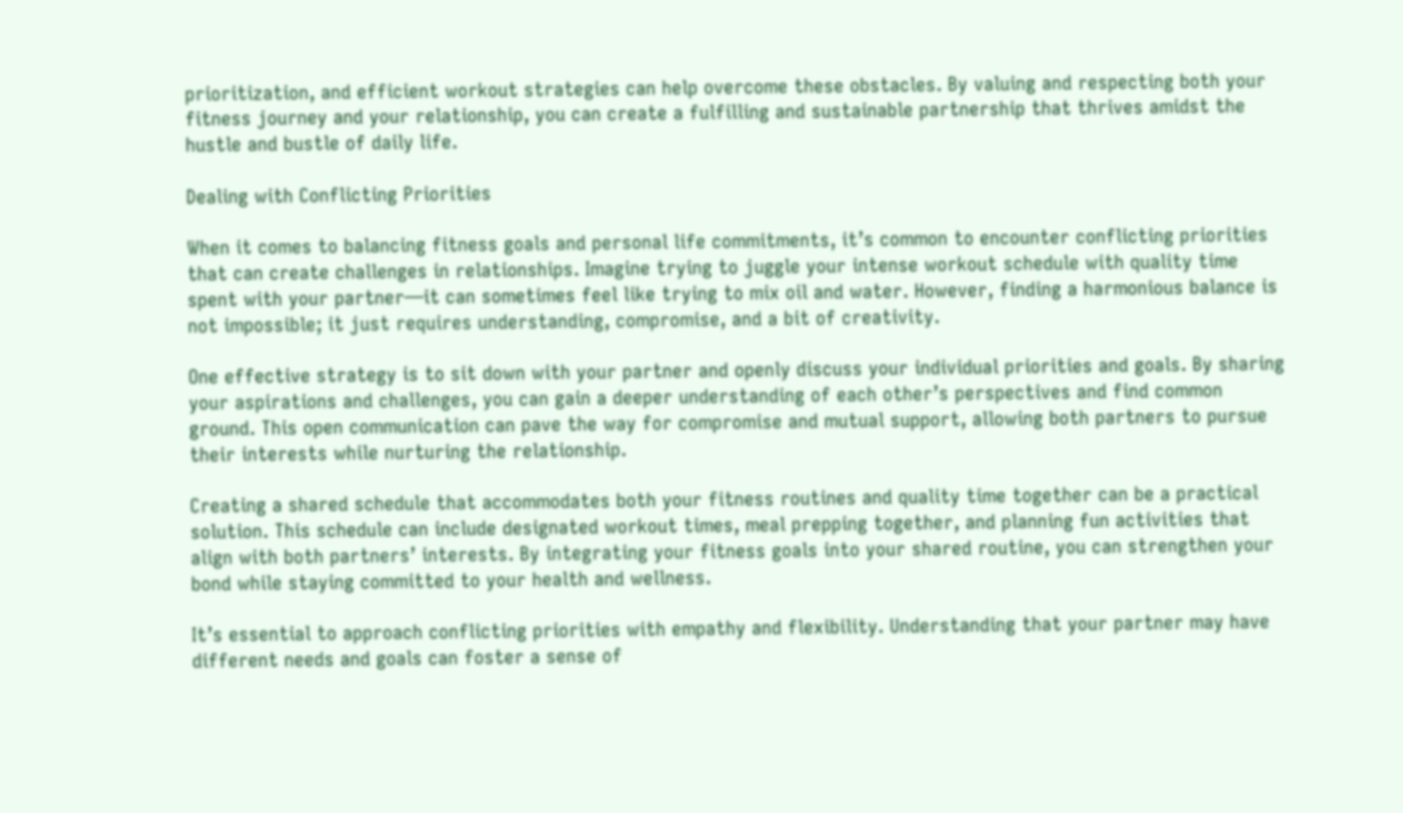prioritization, and efficient workout strategies can help overcome these obstacles. By valuing and respecting both your fitness journey and your relationship, you can create a fulfilling and sustainable partnership that thrives amidst the hustle and bustle of daily life.

Dealing with Conflicting Priorities

When it comes to balancing fitness goals and personal life commitments, it’s common to encounter conflicting priorities that can create challenges in relationships. Imagine trying to juggle your intense workout schedule with quality time spent with your partner—it can sometimes feel like trying to mix oil and water. However, finding a harmonious balance is not impossible; it just requires understanding, compromise, and a bit of creativity.

One effective strategy is to sit down with your partner and openly discuss your individual priorities and goals. By sharing your aspirations and challenges, you can gain a deeper understanding of each other’s perspectives and find common ground. This open communication can pave the way for compromise and mutual support, allowing both partners to pursue their interests while nurturing the relationship.

Creating a shared schedule that accommodates both your fitness routines and quality time together can be a practical solution. This schedule can include designated workout times, meal prepping together, and planning fun activities that align with both partners’ interests. By integrating your fitness goals into your shared routine, you can strengthen your bond while staying committed to your health and wellness.

It’s essential to approach conflicting priorities with empathy and flexibility. Understanding that your partner may have different needs and goals can foster a sense of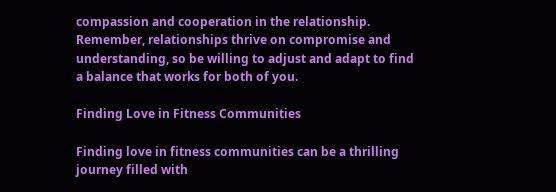compassion and cooperation in the relationship. Remember, relationships thrive on compromise and understanding, so be willing to adjust and adapt to find a balance that works for both of you.

Finding Love in Fitness Communities

Finding love in fitness communities can be a thrilling journey filled with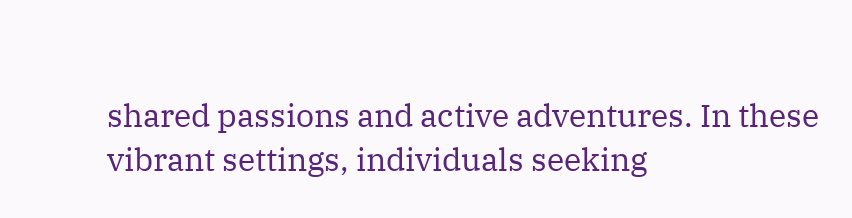shared passions and active adventures. In these vibrant settings, individuals seeking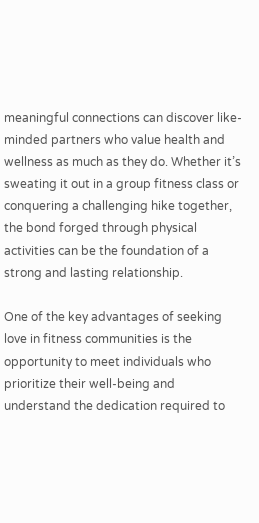meaningful connections can discover like-minded partners who value health and wellness as much as they do. Whether it’s sweating it out in a group fitness class or conquering a challenging hike together, the bond forged through physical activities can be the foundation of a strong and lasting relationship.

One of the key advantages of seeking love in fitness communities is the opportunity to meet individuals who prioritize their well-being and understand the dedication required to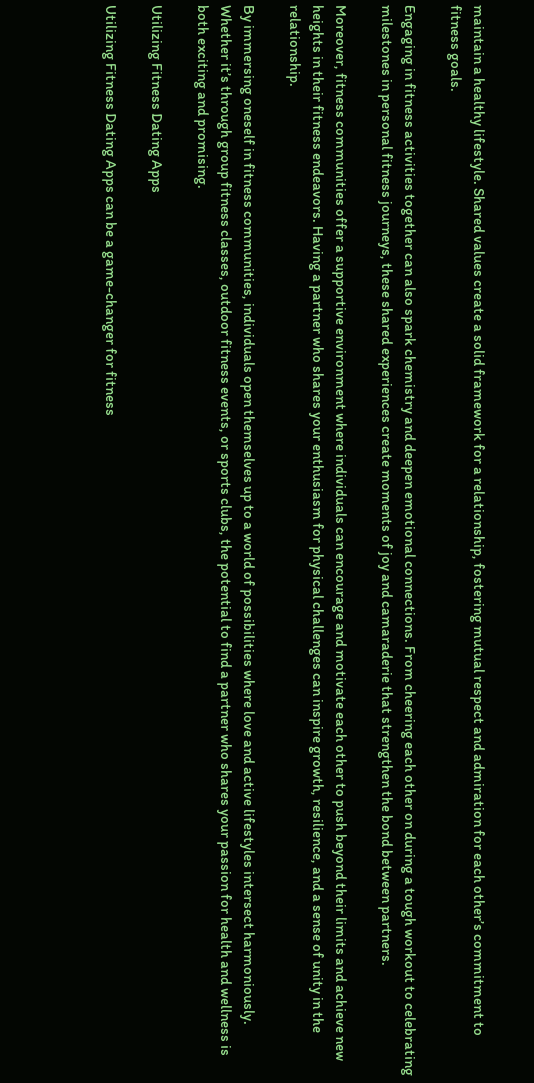maintain a healthy lifestyle. Shared values create a solid framework for a relationship, fostering mutual respect and admiration for each other’s commitment to fitness goals.

Engaging in fitness activities together can also spark chemistry and deepen emotional connections. From cheering each other on during a tough workout to celebrating milestones in personal fitness journeys, these shared experiences create moments of joy and camaraderie that strengthen the bond between partners.

Moreover, fitness communities offer a supportive environment where individuals can encourage and motivate each other to push beyond their limits and achieve new heights in their fitness endeavors. Having a partner who shares your enthusiasm for physical challenges can inspire growth, resilience, and a sense of unity in the relationship.

By immersing oneself in fitness communities, individuals open themselves up to a world of possibilities where love and active lifestyles intersect harmoniously. Whether it’s through group fitness classes, outdoor fitness events, or sports clubs, the potential to find a partner who shares your passion for health and wellness is both exciting and promising.

Utilizing Fitness Dating Apps

Utilizing Fitness Dating Apps can be a game-changer for fitness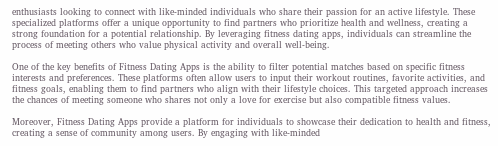enthusiasts looking to connect with like-minded individuals who share their passion for an active lifestyle. These specialized platforms offer a unique opportunity to find partners who prioritize health and wellness, creating a strong foundation for a potential relationship. By leveraging fitness dating apps, individuals can streamline the process of meeting others who value physical activity and overall well-being.

One of the key benefits of Fitness Dating Apps is the ability to filter potential matches based on specific fitness interests and preferences. These platforms often allow users to input their workout routines, favorite activities, and fitness goals, enabling them to find partners who align with their lifestyle choices. This targeted approach increases the chances of meeting someone who shares not only a love for exercise but also compatible fitness values.

Moreover, Fitness Dating Apps provide a platform for individuals to showcase their dedication to health and fitness, creating a sense of community among users. By engaging with like-minded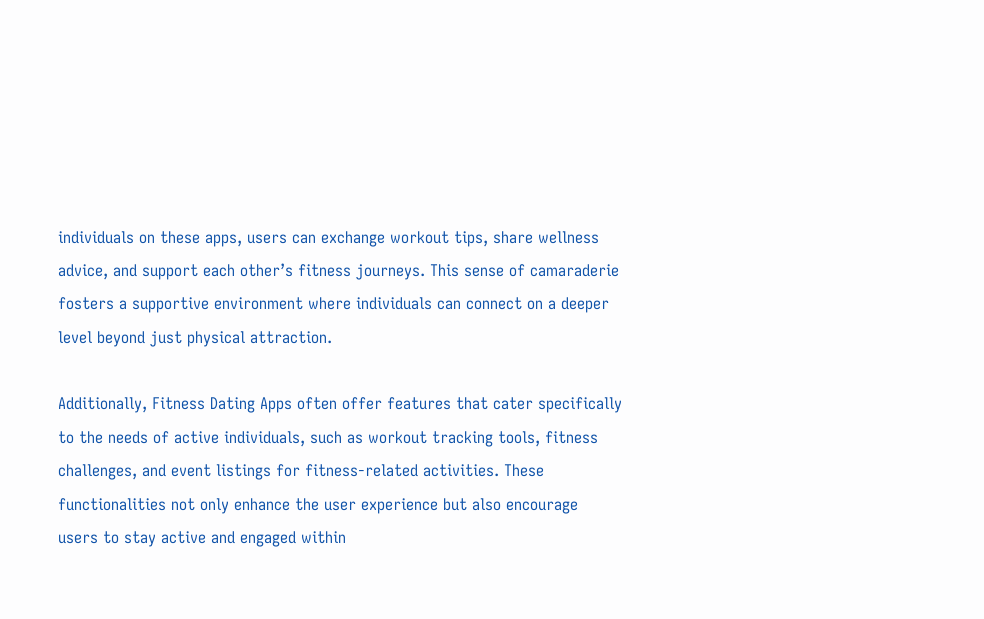individuals on these apps, users can exchange workout tips, share wellness advice, and support each other’s fitness journeys. This sense of camaraderie fosters a supportive environment where individuals can connect on a deeper level beyond just physical attraction.

Additionally, Fitness Dating Apps often offer features that cater specifically to the needs of active individuals, such as workout tracking tools, fitness challenges, and event listings for fitness-related activities. These functionalities not only enhance the user experience but also encourage users to stay active and engaged within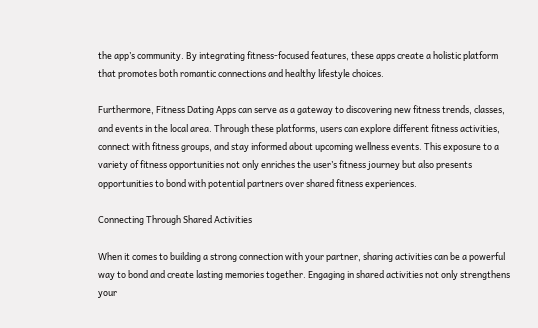the app’s community. By integrating fitness-focused features, these apps create a holistic platform that promotes both romantic connections and healthy lifestyle choices.

Furthermore, Fitness Dating Apps can serve as a gateway to discovering new fitness trends, classes, and events in the local area. Through these platforms, users can explore different fitness activities, connect with fitness groups, and stay informed about upcoming wellness events. This exposure to a variety of fitness opportunities not only enriches the user’s fitness journey but also presents opportunities to bond with potential partners over shared fitness experiences.

Connecting Through Shared Activities

When it comes to building a strong connection with your partner, sharing activities can be a powerful way to bond and create lasting memories together. Engaging in shared activities not only strengthens your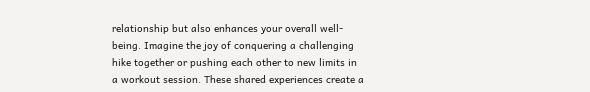relationship but also enhances your overall well-being. Imagine the joy of conquering a challenging hike together or pushing each other to new limits in a workout session. These shared experiences create a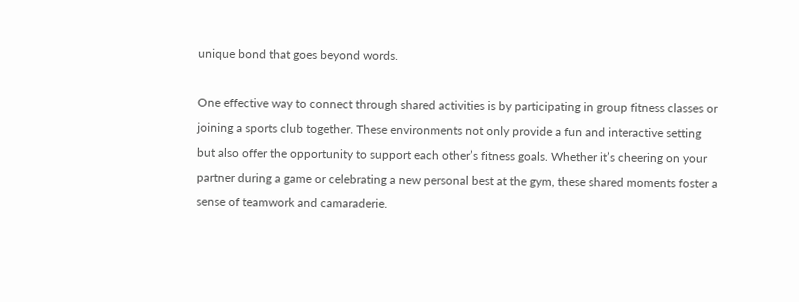unique bond that goes beyond words.

One effective way to connect through shared activities is by participating in group fitness classes or joining a sports club together. These environments not only provide a fun and interactive setting but also offer the opportunity to support each other’s fitness goals. Whether it’s cheering on your partner during a game or celebrating a new personal best at the gym, these shared moments foster a sense of teamwork and camaraderie.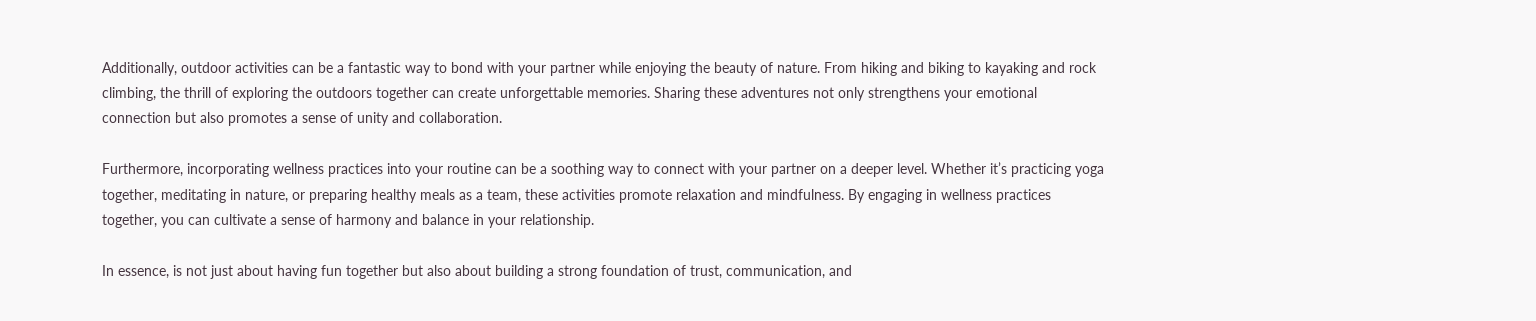Additionally, outdoor activities can be a fantastic way to bond with your partner while enjoying the beauty of nature. From hiking and biking to kayaking and rock climbing, the thrill of exploring the outdoors together can create unforgettable memories. Sharing these adventures not only strengthens your emotional connection but also promotes a sense of unity and collaboration.

Furthermore, incorporating wellness practices into your routine can be a soothing way to connect with your partner on a deeper level. Whether it’s practicing yoga together, meditating in nature, or preparing healthy meals as a team, these activities promote relaxation and mindfulness. By engaging in wellness practices together, you can cultivate a sense of harmony and balance in your relationship.

In essence, is not just about having fun together but also about building a strong foundation of trust, communication, and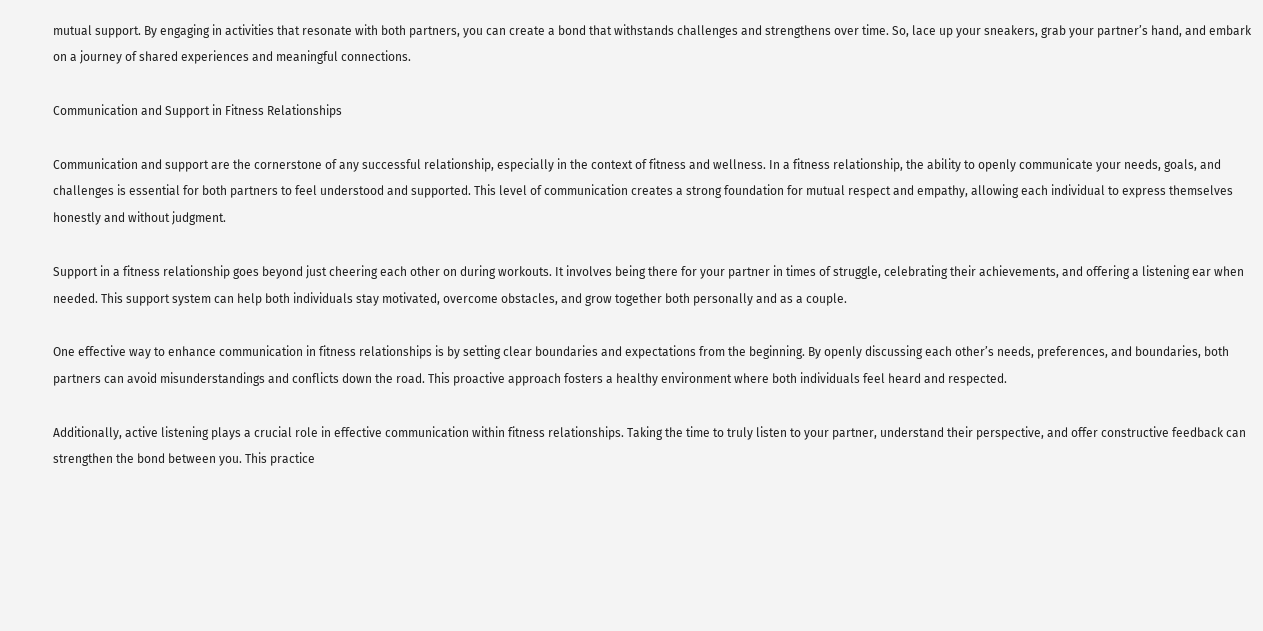mutual support. By engaging in activities that resonate with both partners, you can create a bond that withstands challenges and strengthens over time. So, lace up your sneakers, grab your partner’s hand, and embark on a journey of shared experiences and meaningful connections.

Communication and Support in Fitness Relationships

Communication and support are the cornerstone of any successful relationship, especially in the context of fitness and wellness. In a fitness relationship, the ability to openly communicate your needs, goals, and challenges is essential for both partners to feel understood and supported. This level of communication creates a strong foundation for mutual respect and empathy, allowing each individual to express themselves honestly and without judgment.

Support in a fitness relationship goes beyond just cheering each other on during workouts. It involves being there for your partner in times of struggle, celebrating their achievements, and offering a listening ear when needed. This support system can help both individuals stay motivated, overcome obstacles, and grow together both personally and as a couple.

One effective way to enhance communication in fitness relationships is by setting clear boundaries and expectations from the beginning. By openly discussing each other’s needs, preferences, and boundaries, both partners can avoid misunderstandings and conflicts down the road. This proactive approach fosters a healthy environment where both individuals feel heard and respected.

Additionally, active listening plays a crucial role in effective communication within fitness relationships. Taking the time to truly listen to your partner, understand their perspective, and offer constructive feedback can strengthen the bond between you. This practice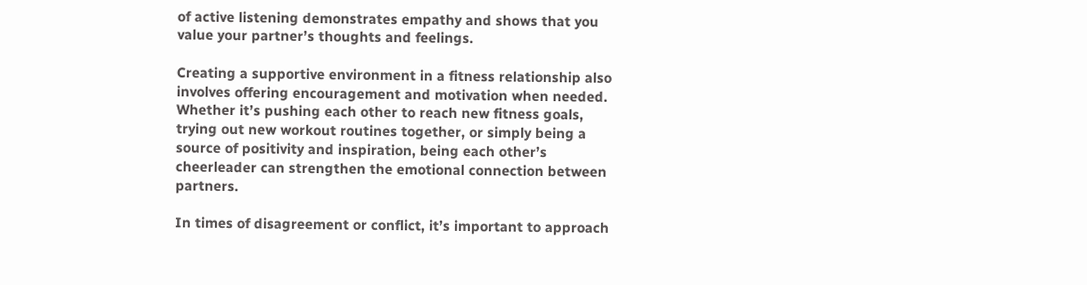of active listening demonstrates empathy and shows that you value your partner’s thoughts and feelings.

Creating a supportive environment in a fitness relationship also involves offering encouragement and motivation when needed. Whether it’s pushing each other to reach new fitness goals, trying out new workout routines together, or simply being a source of positivity and inspiration, being each other’s cheerleader can strengthen the emotional connection between partners.

In times of disagreement or conflict, it’s important to approach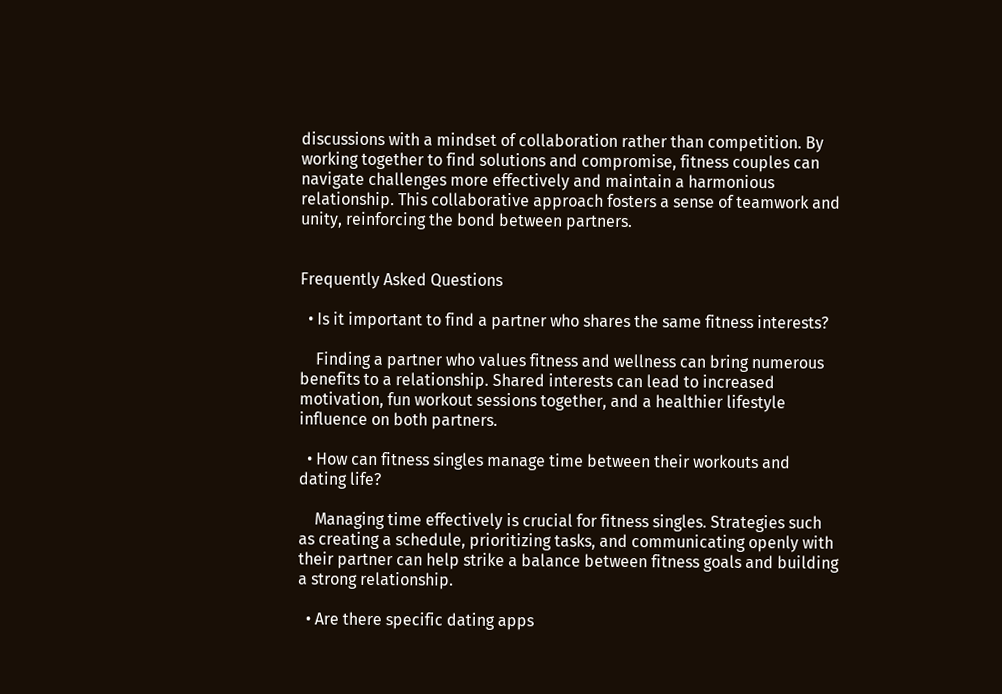discussions with a mindset of collaboration rather than competition. By working together to find solutions and compromise, fitness couples can navigate challenges more effectively and maintain a harmonious relationship. This collaborative approach fosters a sense of teamwork and unity, reinforcing the bond between partners.


Frequently Asked Questions

  • Is it important to find a partner who shares the same fitness interests?

    Finding a partner who values fitness and wellness can bring numerous benefits to a relationship. Shared interests can lead to increased motivation, fun workout sessions together, and a healthier lifestyle influence on both partners.

  • How can fitness singles manage time between their workouts and dating life?

    Managing time effectively is crucial for fitness singles. Strategies such as creating a schedule, prioritizing tasks, and communicating openly with their partner can help strike a balance between fitness goals and building a strong relationship.

  • Are there specific dating apps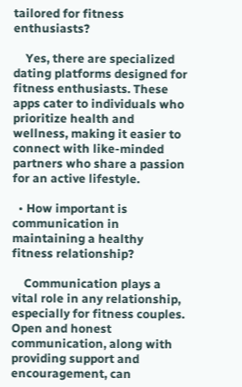tailored for fitness enthusiasts?

    Yes, there are specialized dating platforms designed for fitness enthusiasts. These apps cater to individuals who prioritize health and wellness, making it easier to connect with like-minded partners who share a passion for an active lifestyle.

  • How important is communication in maintaining a healthy fitness relationship?

    Communication plays a vital role in any relationship, especially for fitness couples. Open and honest communication, along with providing support and encouragement, can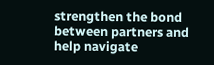strengthen the bond between partners and help navigate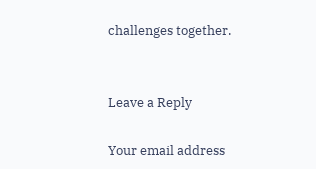challenges together.


Leave a Reply

Your email address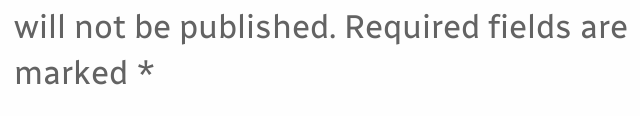will not be published. Required fields are marked *